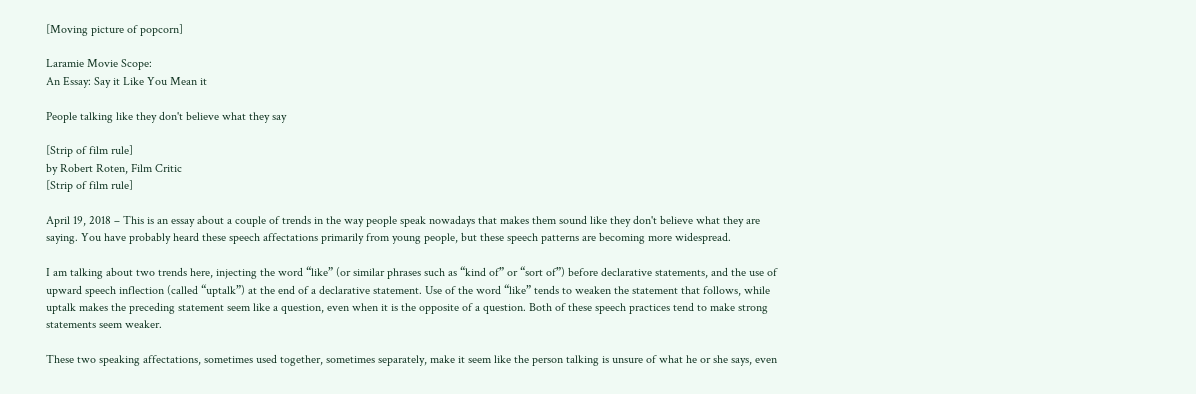[Moving picture of popcorn]

Laramie Movie Scope:
An Essay: Say it Like You Mean it

People talking like they don't believe what they say

[Strip of film rule]
by Robert Roten, Film Critic
[Strip of film rule]

April 19, 2018 – This is an essay about a couple of trends in the way people speak nowadays that makes them sound like they don't believe what they are saying. You have probably heard these speech affectations primarily from young people, but these speech patterns are becoming more widespread.

I am talking about two trends here, injecting the word “like” (or similar phrases such as “kind of” or “sort of”) before declarative statements, and the use of upward speech inflection (called “uptalk”) at the end of a declarative statement. Use of the word “like” tends to weaken the statement that follows, while uptalk makes the preceding statement seem like a question, even when it is the opposite of a question. Both of these speech practices tend to make strong statements seem weaker.

These two speaking affectations, sometimes used together, sometimes separately, make it seem like the person talking is unsure of what he or she says, even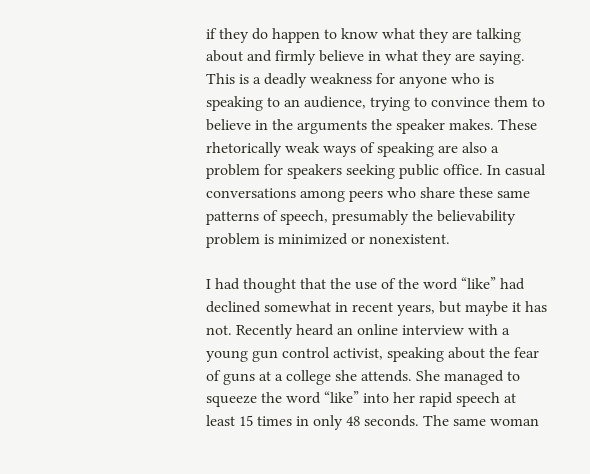if they do happen to know what they are talking about and firmly believe in what they are saying. This is a deadly weakness for anyone who is speaking to an audience, trying to convince them to believe in the arguments the speaker makes. These rhetorically weak ways of speaking are also a problem for speakers seeking public office. In casual conversations among peers who share these same patterns of speech, presumably the believability problem is minimized or nonexistent.

I had thought that the use of the word “like” had declined somewhat in recent years, but maybe it has not. Recently heard an online interview with a young gun control activist, speaking about the fear of guns at a college she attends. She managed to squeeze the word “like” into her rapid speech at least 15 times in only 48 seconds. The same woman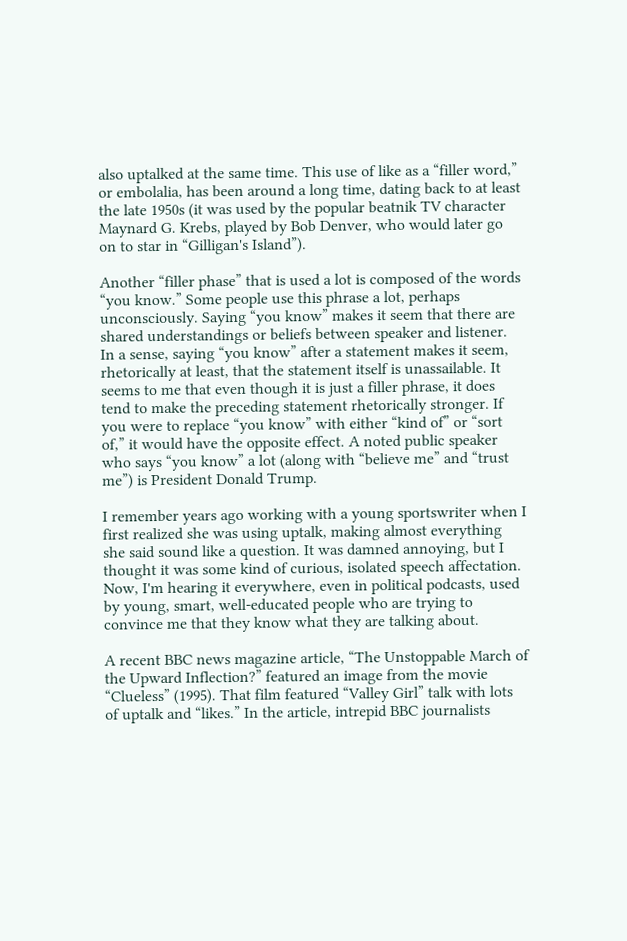also uptalked at the same time. This use of like as a “filler word,” or embolalia, has been around a long time, dating back to at least the late 1950s (it was used by the popular beatnik TV character Maynard G. Krebs, played by Bob Denver, who would later go on to star in “Gilligan's Island”).

Another “filler phase” that is used a lot is composed of the words “you know.” Some people use this phrase a lot, perhaps unconsciously. Saying “you know” makes it seem that there are shared understandings or beliefs between speaker and listener. In a sense, saying “you know” after a statement makes it seem, rhetorically at least, that the statement itself is unassailable. It seems to me that even though it is just a filler phrase, it does tend to make the preceding statement rhetorically stronger. If you were to replace “you know” with either “kind of” or “sort of,” it would have the opposite effect. A noted public speaker who says “you know” a lot (along with “believe me” and “trust me”) is President Donald Trump.

I remember years ago working with a young sportswriter when I first realized she was using uptalk, making almost everything she said sound like a question. It was damned annoying, but I thought it was some kind of curious, isolated speech affectation. Now, I'm hearing it everywhere, even in political podcasts, used by young, smart, well-educated people who are trying to convince me that they know what they are talking about.

A recent BBC news magazine article, “The Unstoppable March of the Upward Inflection?” featured an image from the movie “Clueless” (1995). That film featured “Valley Girl” talk with lots of uptalk and “likes.” In the article, intrepid BBC journalists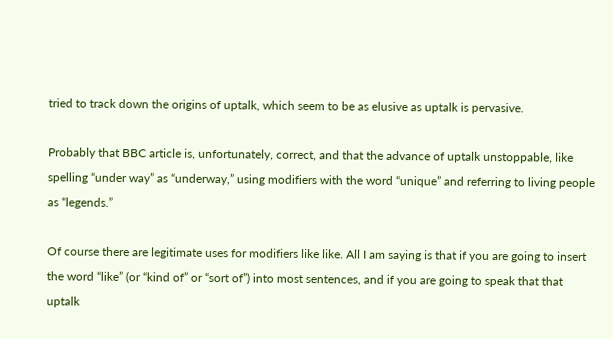tried to track down the origins of uptalk, which seem to be as elusive as uptalk is pervasive.

Probably that BBC article is, unfortunately, correct, and that the advance of uptalk unstoppable, like spelling “under way” as “underway,” using modifiers with the word “unique” and referring to living people as “legends.”

Of course there are legitimate uses for modifiers like like. All I am saying is that if you are going to insert the word “like” (or “kind of” or “sort of”) into most sentences, and if you are going to speak that that uptalk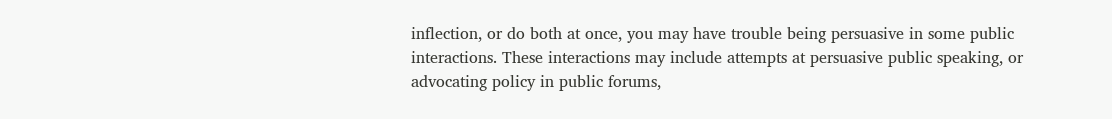inflection, or do both at once, you may have trouble being persuasive in some public interactions. These interactions may include attempts at persuasive public speaking, or advocating policy in public forums,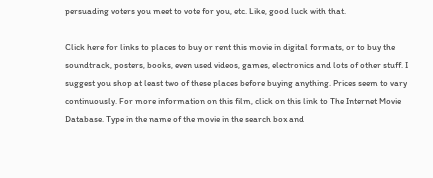persuading voters you meet to vote for you, etc. Like, good luck with that.

Click here for links to places to buy or rent this movie in digital formats, or to buy the soundtrack, posters, books, even used videos, games, electronics and lots of other stuff. I suggest you shop at least two of these places before buying anything. Prices seem to vary continuously. For more information on this film, click on this link to The Internet Movie Database. Type in the name of the movie in the search box and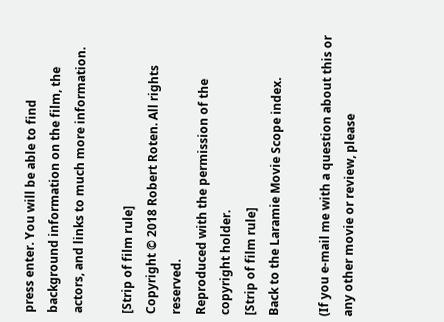press enter. You will be able to find background information on the film, the actors, and links to much more information.

[Strip of film rule]
Copyright © 2018 Robert Roten. All rights reserved.
Reproduced with the permission of the copyright holder.
[Strip of film rule]
Back to the Laramie Movie Scope index.

(If you e-mail me with a question about this or any other movie or review, please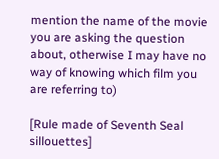mention the name of the movie you are asking the question about, otherwise I may have no way of knowing which film you are referring to)

[Rule made of Seventh Seal sillouettes]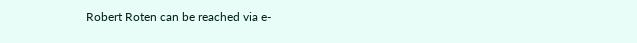Robert Roten can be reached via e-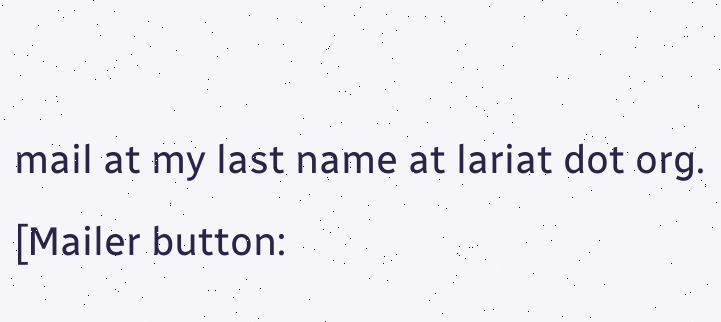mail at my last name at lariat dot org. [Mailer button: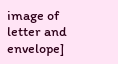image of letter and envelope]